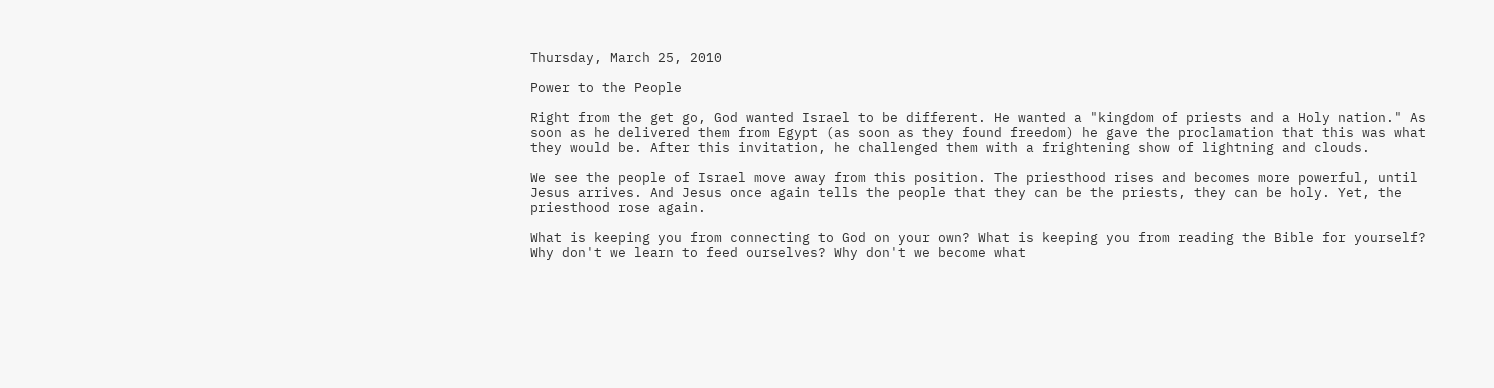Thursday, March 25, 2010

Power to the People

Right from the get go, God wanted Israel to be different. He wanted a "kingdom of priests and a Holy nation." As soon as he delivered them from Egypt (as soon as they found freedom) he gave the proclamation that this was what they would be. After this invitation, he challenged them with a frightening show of lightning and clouds.

We see the people of Israel move away from this position. The priesthood rises and becomes more powerful, until Jesus arrives. And Jesus once again tells the people that they can be the priests, they can be holy. Yet, the priesthood rose again.

What is keeping you from connecting to God on your own? What is keeping you from reading the Bible for yourself? Why don't we learn to feed ourselves? Why don't we become what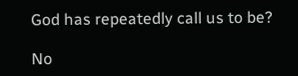God has repeatedly call us to be?

No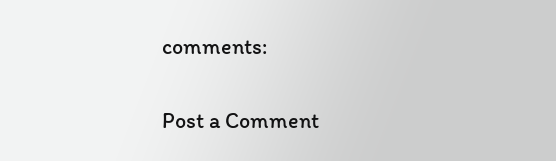comments:

Post a Comment